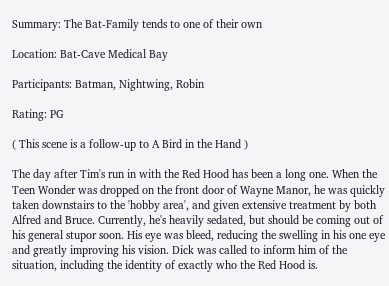Summary: The Bat-Family tends to one of their own

Location: Bat-Cave Medical Bay

Participants: Batman, Nightwing, Robin

Rating: PG

( This scene is a follow-up to A Bird in the Hand )

The day after Tim's run in with the Red Hood has been a long one. When the Teen Wonder was dropped on the front door of Wayne Manor, he was quickly taken downstairs to the 'hobby area', and given extensive treatment by both Alfred and Bruce. Currently, he's heavily sedated, but should be coming out of his general stupor soon. His eye was bleed, reducing the swelling in his one eye and greatly improving his vision. Dick was called to inform him of the situation, including the identity of exactly who the Red Hood is.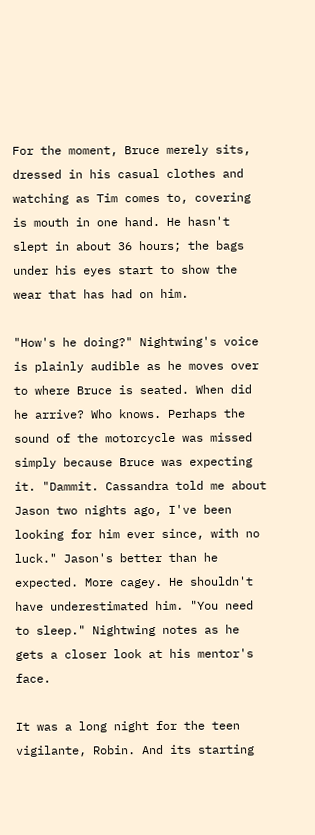For the moment, Bruce merely sits, dressed in his casual clothes and watching as Tim comes to, covering is mouth in one hand. He hasn't slept in about 36 hours; the bags under his eyes start to show the wear that has had on him.

"How's he doing?" Nightwing's voice is plainly audible as he moves over to where Bruce is seated. When did he arrive? Who knows. Perhaps the sound of the motorcycle was missed simply because Bruce was expecting it. "Dammit. Cassandra told me about Jason two nights ago, I've been looking for him ever since, with no luck." Jason's better than he expected. More cagey. He shouldn't have underestimated him. "You need to sleep." Nightwing notes as he gets a closer look at his mentor's face.

It was a long night for the teen vigilante, Robin. And its starting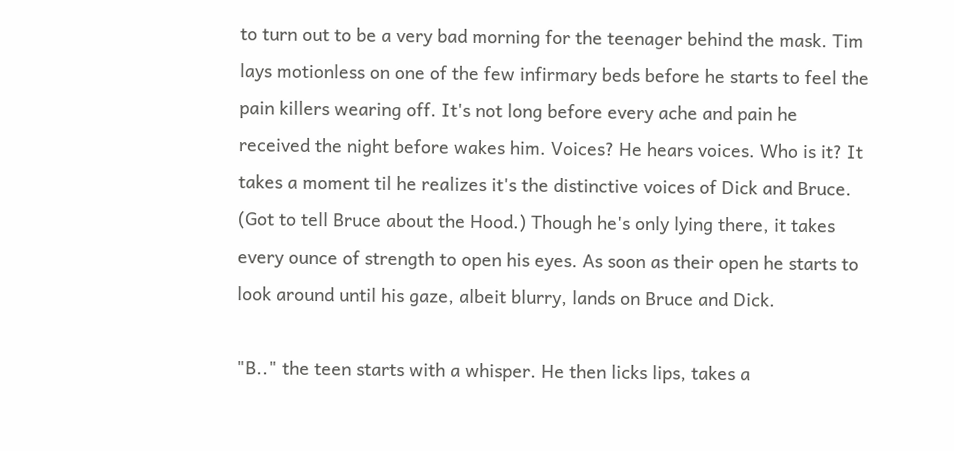to turn out to be a very bad morning for the teenager behind the mask. Tim lays motionless on one of the few infirmary beds before he starts to feel the pain killers wearing off. It's not long before every ache and pain he received the night before wakes him. Voices? He hears voices. Who is it? It takes a moment til he realizes it's the distinctive voices of Dick and Bruce. (Got to tell Bruce about the Hood.) Though he's only lying there, it takes every ounce of strength to open his eyes. As soon as their open he starts to look around until his gaze, albeit blurry, lands on Bruce and Dick.

"B.." the teen starts with a whisper. He then licks lips, takes a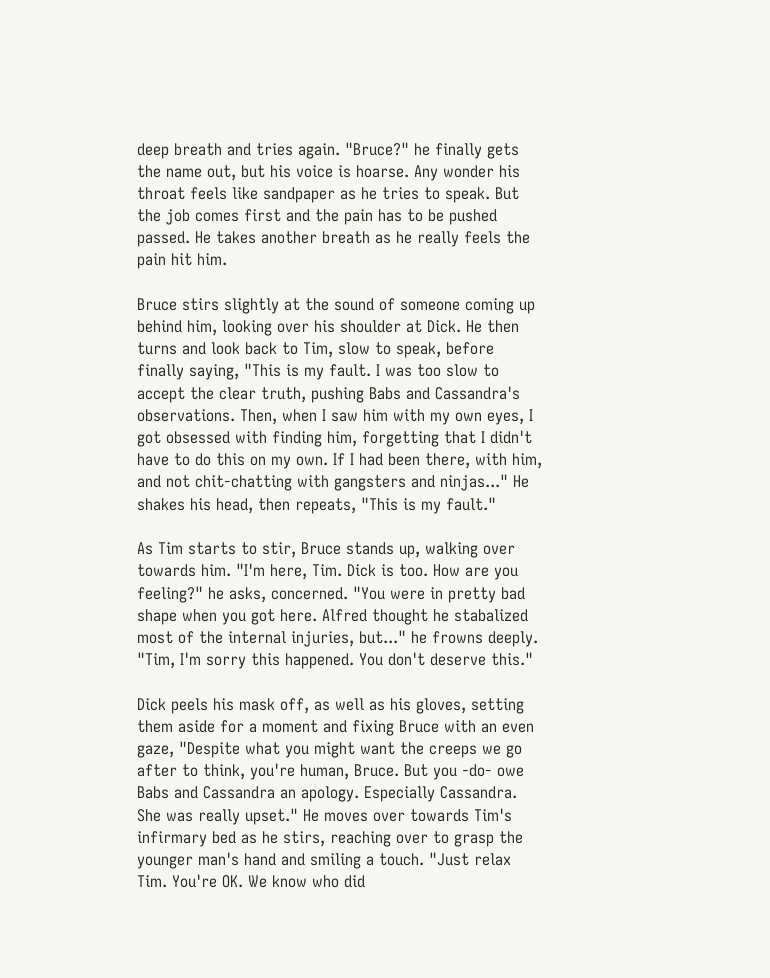deep breath and tries again. "Bruce?" he finally gets the name out, but his voice is hoarse. Any wonder his throat feels like sandpaper as he tries to speak. But the job comes first and the pain has to be pushed passed. He takes another breath as he really feels the pain hit him.

Bruce stirs slightly at the sound of someone coming up behind him, looking over his shoulder at Dick. He then turns and look back to Tim, slow to speak, before finally saying, "This is my fault. I was too slow to accept the clear truth, pushing Babs and Cassandra's observations. Then, when I saw him with my own eyes, I got obsessed with finding him, forgetting that I didn't have to do this on my own. If I had been there, with him, and not chit-chatting with gangsters and ninjas..." He shakes his head, then repeats, "This is my fault."

As Tim starts to stir, Bruce stands up, walking over towards him. "I'm here, Tim. Dick is too. How are you feeling?" he asks, concerned. "You were in pretty bad shape when you got here. Alfred thought he stabalized most of the internal injuries, but..." he frowns deeply. "Tim, I'm sorry this happened. You don't deserve this."

Dick peels his mask off, as well as his gloves, setting them aside for a moment and fixing Bruce with an even gaze, "Despite what you might want the creeps we go after to think, you're human, Bruce. But you -do- owe Babs and Cassandra an apology. Especially Cassandra. She was really upset." He moves over towards Tim's infirmary bed as he stirs, reaching over to grasp the younger man's hand and smiling a touch. "Just relax Tim. You're OK. We know who did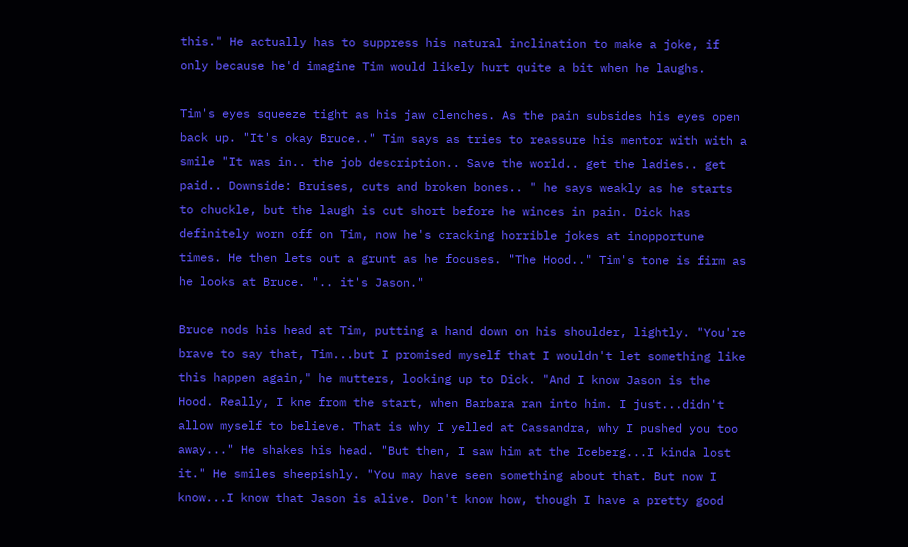this." He actually has to suppress his natural inclination to make a joke, if only because he'd imagine Tim would likely hurt quite a bit when he laughs.

Tim's eyes squeeze tight as his jaw clenches. As the pain subsides his eyes open back up. "It's okay Bruce.." Tim says as tries to reassure his mentor with with a smile "It was in.. the job description.. Save the world.. get the ladies.. get paid.. Downside: Bruises, cuts and broken bones.. " he says weakly as he starts to chuckle, but the laugh is cut short before he winces in pain. Dick has definitely worn off on Tim, now he's cracking horrible jokes at inopportune times. He then lets out a grunt as he focuses. "The Hood.." Tim's tone is firm as he looks at Bruce. ".. it's Jason."

Bruce nods his head at Tim, putting a hand down on his shoulder, lightly. "You're brave to say that, Tim...but I promised myself that I wouldn't let something like this happen again," he mutters, looking up to Dick. "And I know Jason is the Hood. Really, I kne from the start, when Barbara ran into him. I just...didn't allow myself to believe. That is why I yelled at Cassandra, why I pushed you too away..." He shakes his head. "But then, I saw him at the Iceberg...I kinda lost it." He smiles sheepishly. "You may have seen something about that. But now I know...I know that Jason is alive. Don't know how, though I have a pretty good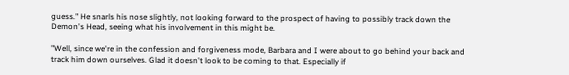guess." He snarls his nose slightly, not looking forward to the prospect of having to possibly track down the Demon's Head, seeing what his involvement in this might be.

"Well, since we're in the confession and forgiveness mode, Barbara and I were about to go behind your back and track him down ourselves. Glad it doesn't look to be coming to that. Especially if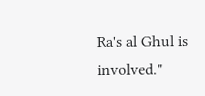Ra's al Ghul is involved."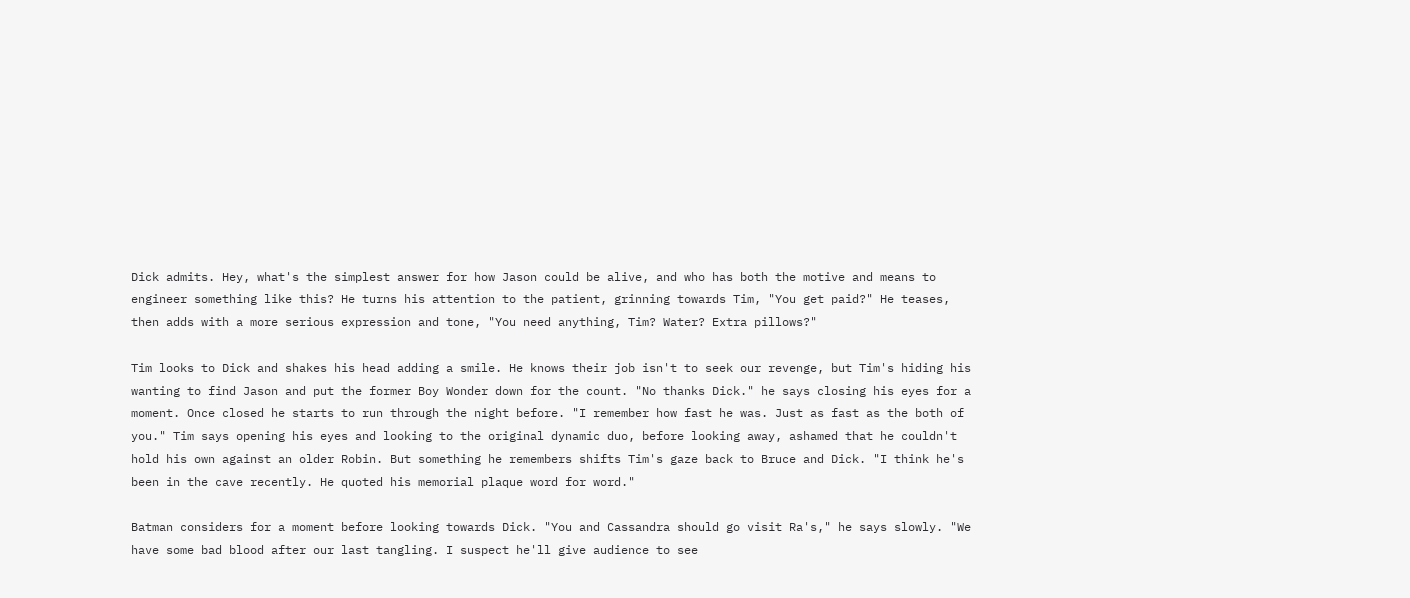Dick admits. Hey, what's the simplest answer for how Jason could be alive, and who has both the motive and means to engineer something like this? He turns his attention to the patient, grinning towards Tim, "You get paid?" He teases, then adds with a more serious expression and tone, "You need anything, Tim? Water? Extra pillows?"

Tim looks to Dick and shakes his head adding a smile. He knows their job isn't to seek our revenge, but Tim's hiding his wanting to find Jason and put the former Boy Wonder down for the count. "No thanks Dick." he says closing his eyes for a moment. Once closed he starts to run through the night before. "I remember how fast he was. Just as fast as the both of you." Tim says opening his eyes and looking to the original dynamic duo, before looking away, ashamed that he couldn't hold his own against an older Robin. But something he remembers shifts Tim's gaze back to Bruce and Dick. "I think he's been in the cave recently. He quoted his memorial plaque word for word."

Batman considers for a moment before looking towards Dick. "You and Cassandra should go visit Ra's," he says slowly. "We have some bad blood after our last tangling. I suspect he'll give audience to see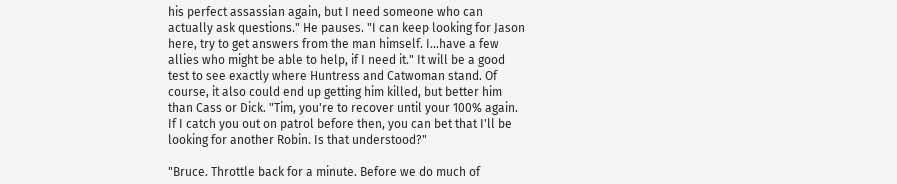his perfect assassian again, but I need someone who can actually ask questions." He pauses. "I can keep looking for Jason here, try to get answers from the man himself. I...have a few allies who might be able to help, if I need it." It will be a good test to see exactly where Huntress and Catwoman stand. Of course, it also could end up getting him killed, but better him than Cass or Dick. "Tim, you're to recover until your 100% again. If I catch you out on patrol before then, you can bet that I'll be looking for another Robin. Is that understood?"

"Bruce. Throttle back for a minute. Before we do much of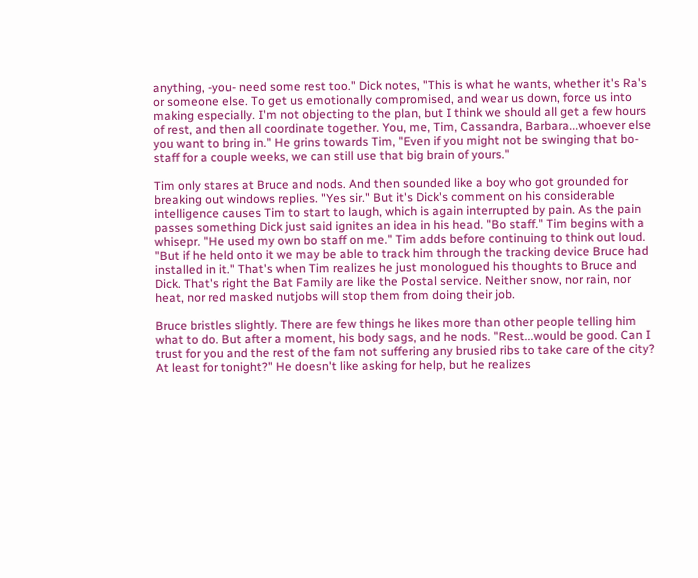anything, -you- need some rest too." Dick notes, "This is what he wants, whether it's Ra's or someone else. To get us emotionally compromised, and wear us down, force us into making especially. I'm not objecting to the plan, but I think we should all get a few hours of rest, and then all coordinate together. You, me, Tim, Cassandra, Barbara...whoever else you want to bring in." He grins towards Tim, "Even if you might not be swinging that bo-staff for a couple weeks, we can still use that big brain of yours."

Tim only stares at Bruce and nods. And then sounded like a boy who got grounded for breaking out windows replies. "Yes sir." But it's Dick's comment on his considerable intelligence causes Tim to start to laugh, which is again interrupted by pain. As the pain passes something Dick just said ignites an idea in his head. "Bo staff." Tim begins with a whisepr. "He used my own bo staff on me." Tim adds before continuing to think out loud. "But if he held onto it we may be able to track him through the tracking device Bruce had installed in it." That's when Tim realizes he just monologued his thoughts to Bruce and Dick. That's right the Bat Family are like the Postal service. Neither snow, nor rain, nor heat, nor red masked nutjobs will stop them from doing their job.

Bruce bristles slightly. There are few things he likes more than other people telling him what to do. But after a moment, his body sags, and he nods. "Rest...would be good. Can I trust for you and the rest of the fam not suffering any brusied ribs to take care of the city? At least for tonight?" He doesn't like asking for help, but he realizes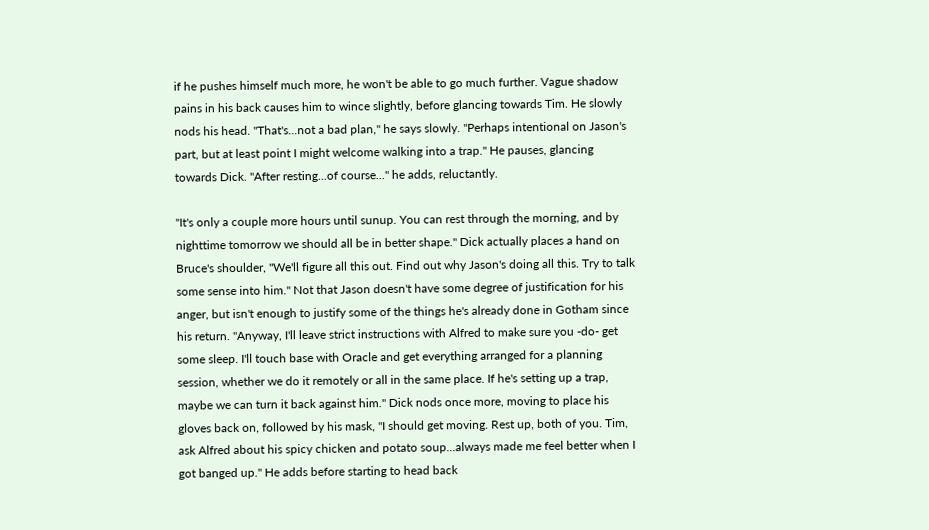if he pushes himself much more, he won't be able to go much further. Vague shadow pains in his back causes him to wince slightly, before glancing towards Tim. He slowly nods his head. "That's...not a bad plan," he says slowly. "Perhaps intentional on Jason's part, but at least point I might welcome walking into a trap." He pauses, glancing towards Dick. "After resting...of course..." he adds, reluctantly.

"It's only a couple more hours until sunup. You can rest through the morning, and by nighttime tomorrow we should all be in better shape." Dick actually places a hand on Bruce's shoulder, "We'll figure all this out. Find out why Jason's doing all this. Try to talk some sense into him." Not that Jason doesn't have some degree of justification for his anger, but isn't enough to justify some of the things he's already done in Gotham since his return. "Anyway, I'll leave strict instructions with Alfred to make sure you -do- get some sleep. I'll touch base with Oracle and get everything arranged for a planning session, whether we do it remotely or all in the same place. If he's setting up a trap, maybe we can turn it back against him." Dick nods once more, moving to place his gloves back on, followed by his mask, "I should get moving. Rest up, both of you. Tim, ask Alfred about his spicy chicken and potato soup...always made me feel better when I got banged up." He adds before starting to head back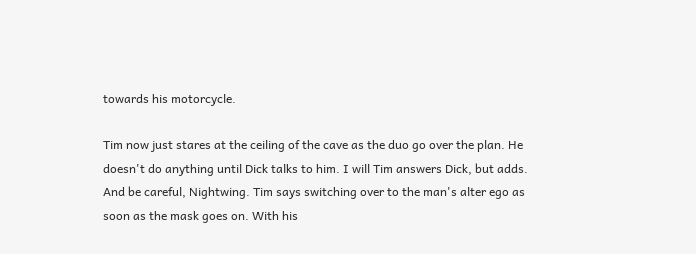towards his motorcycle.

Tim now just stares at the ceiling of the cave as the duo go over the plan. He doesn't do anything until Dick talks to him. I will Tim answers Dick, but adds. And be careful, Nightwing. Tim says switching over to the man's alter ego as soon as the mask goes on. With his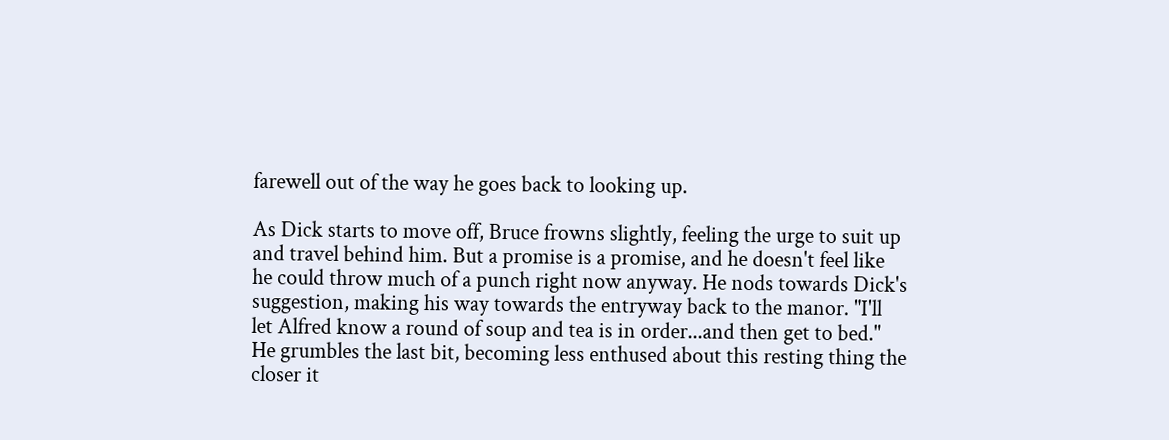farewell out of the way he goes back to looking up.

As Dick starts to move off, Bruce frowns slightly, feeling the urge to suit up and travel behind him. But a promise is a promise, and he doesn't feel like he could throw much of a punch right now anyway. He nods towards Dick's suggestion, making his way towards the entryway back to the manor. "I'll let Alfred know a round of soup and tea is in order...and then get to bed." He grumbles the last bit, becoming less enthused about this resting thing the closer it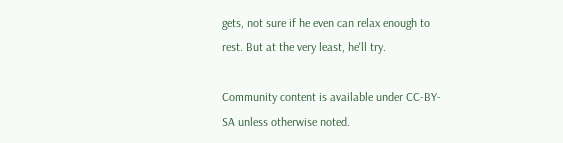gets, not sure if he even can relax enough to rest. But at the very least, he'll try.

Community content is available under CC-BY-SA unless otherwise noted.